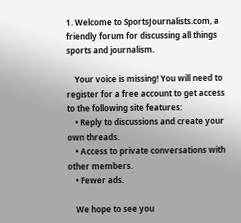1. Welcome to SportsJournalists.com, a friendly forum for discussing all things sports and journalism.

    Your voice is missing! You will need to register for a free account to get access to the following site features:
    • Reply to discussions and create your own threads.
    • Access to private conversations with other members.
    • Fewer ads.

    We hope to see you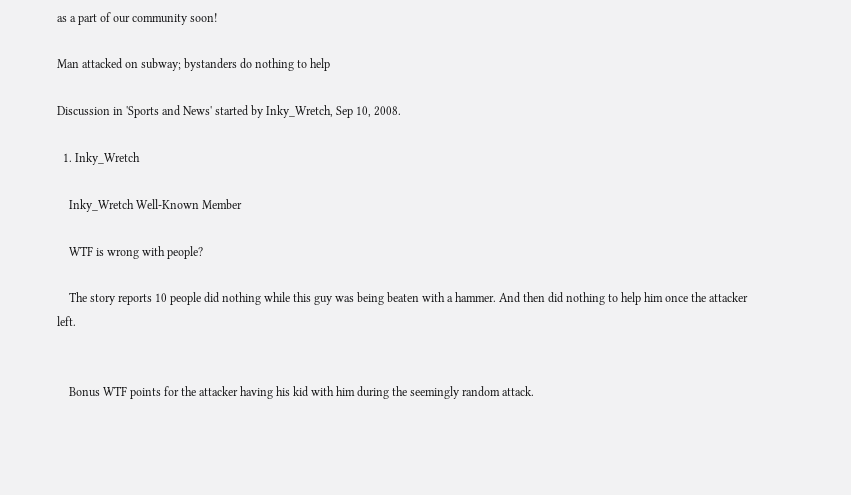as a part of our community soon!

Man attacked on subway; bystanders do nothing to help

Discussion in 'Sports and News' started by Inky_Wretch, Sep 10, 2008.

  1. Inky_Wretch

    Inky_Wretch Well-Known Member

    WTF is wrong with people?

    The story reports 10 people did nothing while this guy was being beaten with a hammer. And then did nothing to help him once the attacker left.


    Bonus WTF points for the attacker having his kid with him during the seemingly random attack.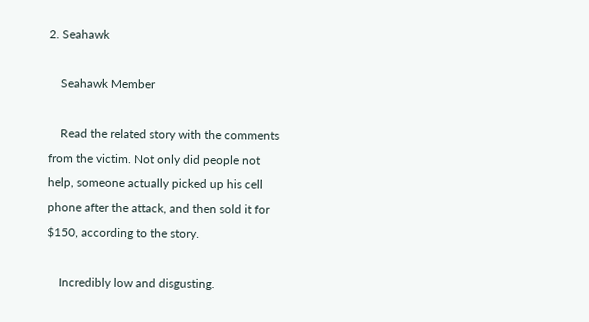2. Seahawk

    Seahawk Member

    Read the related story with the comments from the victim. Not only did people not help, someone actually picked up his cell phone after the attack, and then sold it for $150, according to the story.

    Incredibly low and disgusting.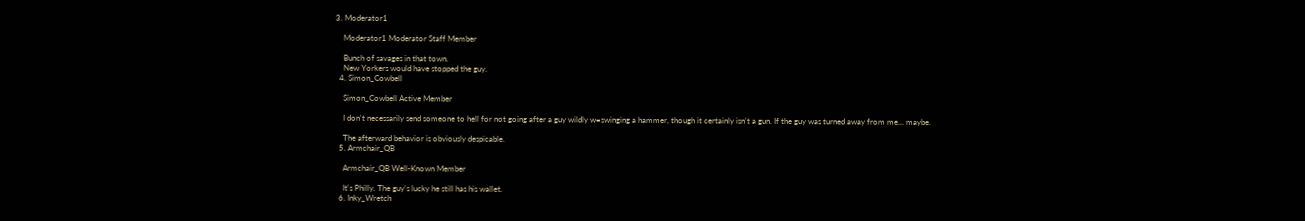3. Moderator1

    Moderator1 Moderator Staff Member

    Bunch of savages in that town.
    New Yorkers would have stopped the guy.
  4. Simon_Cowbell

    Simon_Cowbell Active Member

    I don't necessarily send someone to hell for not going after a guy wildly w=swinging a hammer, though it certainly isn't a gun. If the guy was turned away from me... maybe.

    The afterward behavior is obviously despicable.
  5. Armchair_QB

    Armchair_QB Well-Known Member

    It's Philly. The guy's lucky he still has his wallet.
  6. Inky_Wretch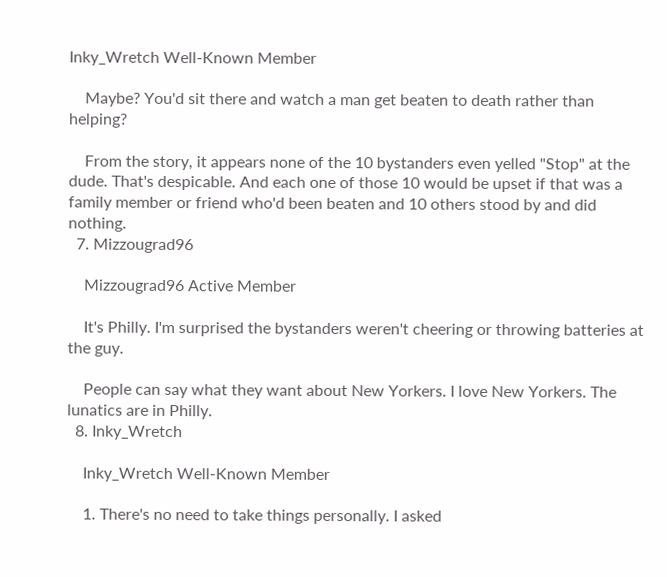Inky_Wretch Well-Known Member

    Maybe? You'd sit there and watch a man get beaten to death rather than helping?

    From the story, it appears none of the 10 bystanders even yelled "Stop" at the dude. That's despicable. And each one of those 10 would be upset if that was a family member or friend who'd been beaten and 10 others stood by and did nothing.
  7. Mizzougrad96

    Mizzougrad96 Active Member

    It's Philly. I'm surprised the bystanders weren't cheering or throwing batteries at the guy.

    People can say what they want about New Yorkers. I love New Yorkers. The lunatics are in Philly.
  8. Inky_Wretch

    Inky_Wretch Well-Known Member

    1. There's no need to take things personally. I asked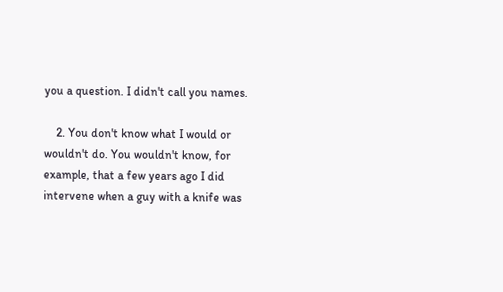you a question. I didn't call you names.

    2. You don't know what I would or wouldn't do. You wouldn't know, for example, that a few years ago I did intervene when a guy with a knife was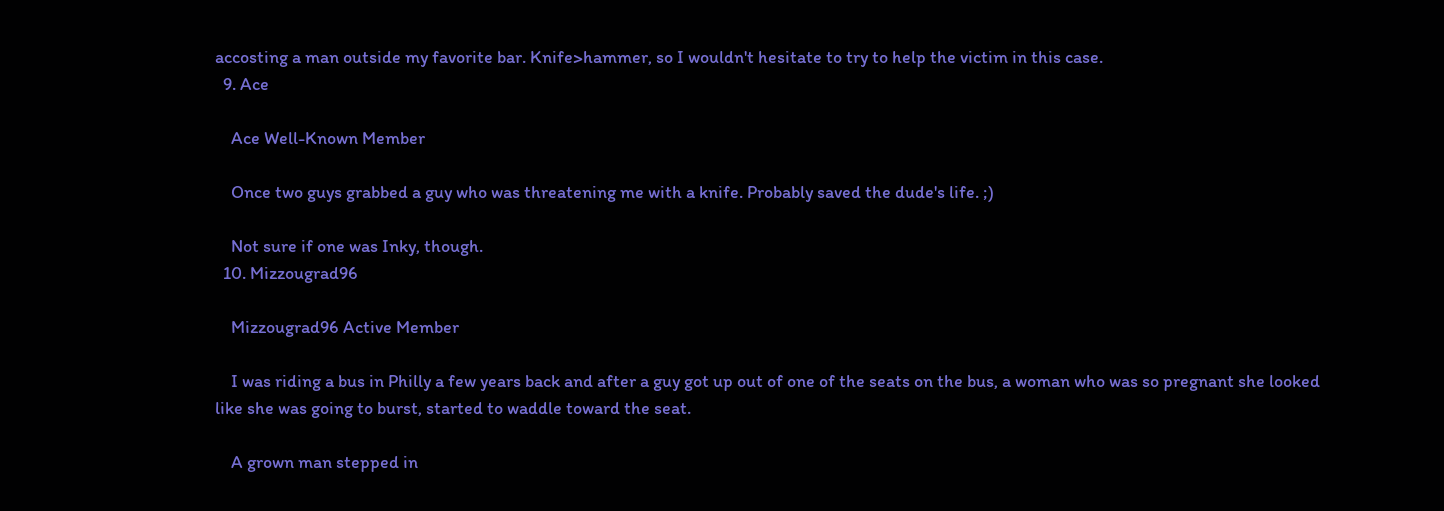accosting a man outside my favorite bar. Knife>hammer, so I wouldn't hesitate to try to help the victim in this case.
  9. Ace

    Ace Well-Known Member

    Once two guys grabbed a guy who was threatening me with a knife. Probably saved the dude's life. ;)

    Not sure if one was Inky, though.
  10. Mizzougrad96

    Mizzougrad96 Active Member

    I was riding a bus in Philly a few years back and after a guy got up out of one of the seats on the bus, a woman who was so pregnant she looked like she was going to burst, started to waddle toward the seat.

    A grown man stepped in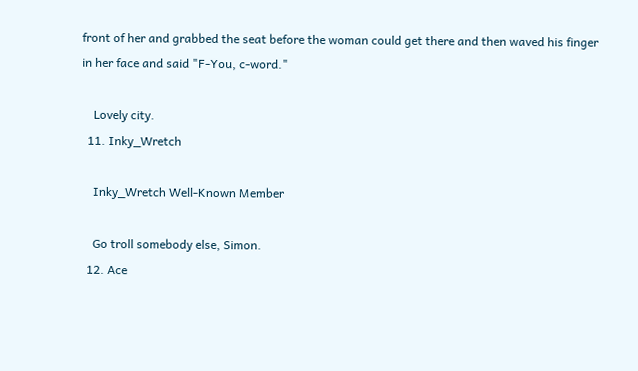front of her and grabbed the seat before the woman could get there and then waved his finger in her face and said "F-You, c-word."

    Lovely city.
  11. Inky_Wretch

    Inky_Wretch Well-Known Member

    Go troll somebody else, Simon.
  12. Ace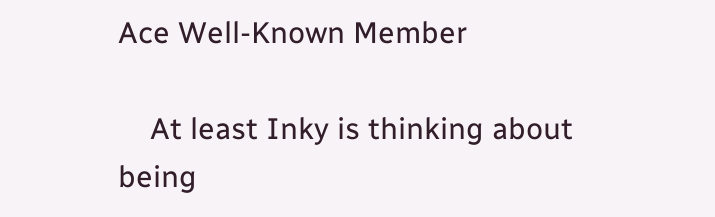Ace Well-Known Member

    At least Inky is thinking about being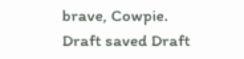brave, Cowpie.
Draft saved Draft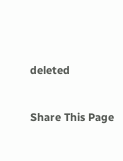deleted

Share This Page